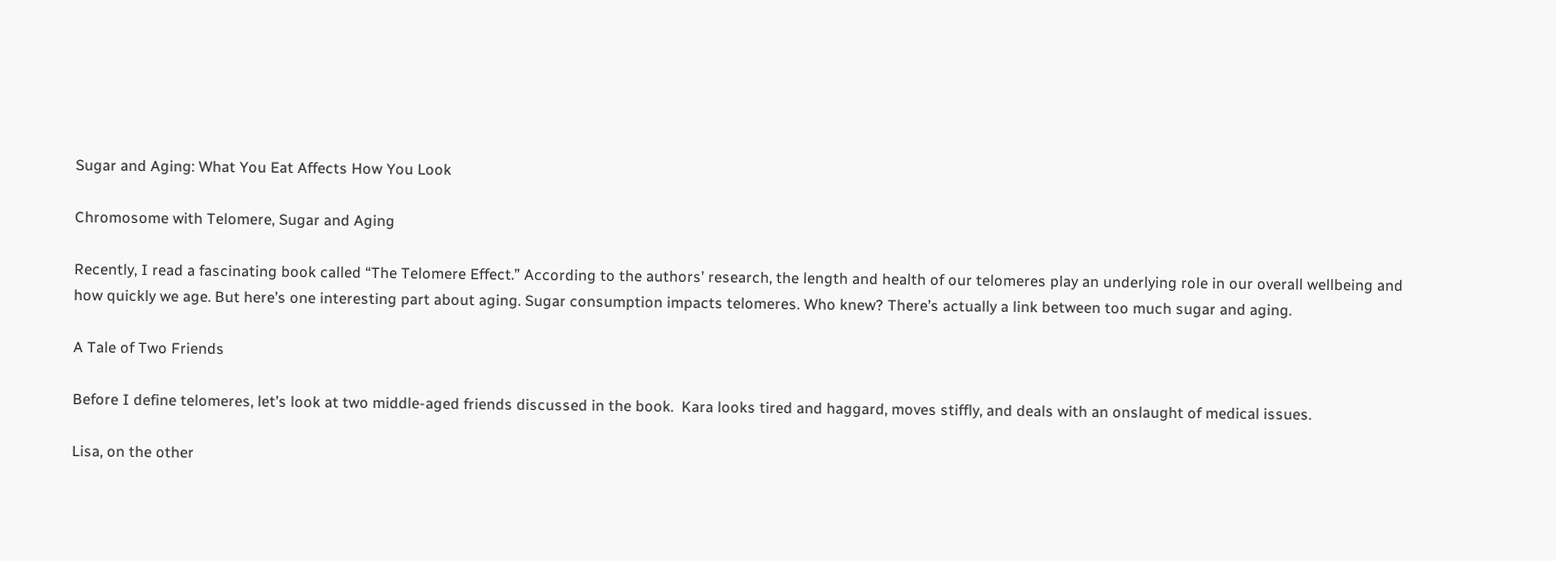Sugar and Aging: What You Eat Affects How You Look

Chromosome with Telomere, Sugar and Aging

Recently, I read a fascinating book called “The Telomere Effect.” According to the authors’ research, the length and health of our telomeres play an underlying role in our overall wellbeing and how quickly we age. But here’s one interesting part about aging. Sugar consumption impacts telomeres. Who knew? There’s actually a link between too much sugar and aging.

A Tale of Two Friends

Before I define telomeres, let’s look at two middle-aged friends discussed in the book.  Kara looks tired and haggard, moves stiffly, and deals with an onslaught of medical issues.

Lisa, on the other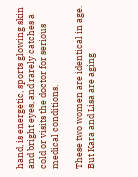hand, is energetic, sports glowing skin and bright eyes, and rarely catches a cold or visits the doctor for serious medical conditions.

These two women are identical in age. But Kara and Lisa are aging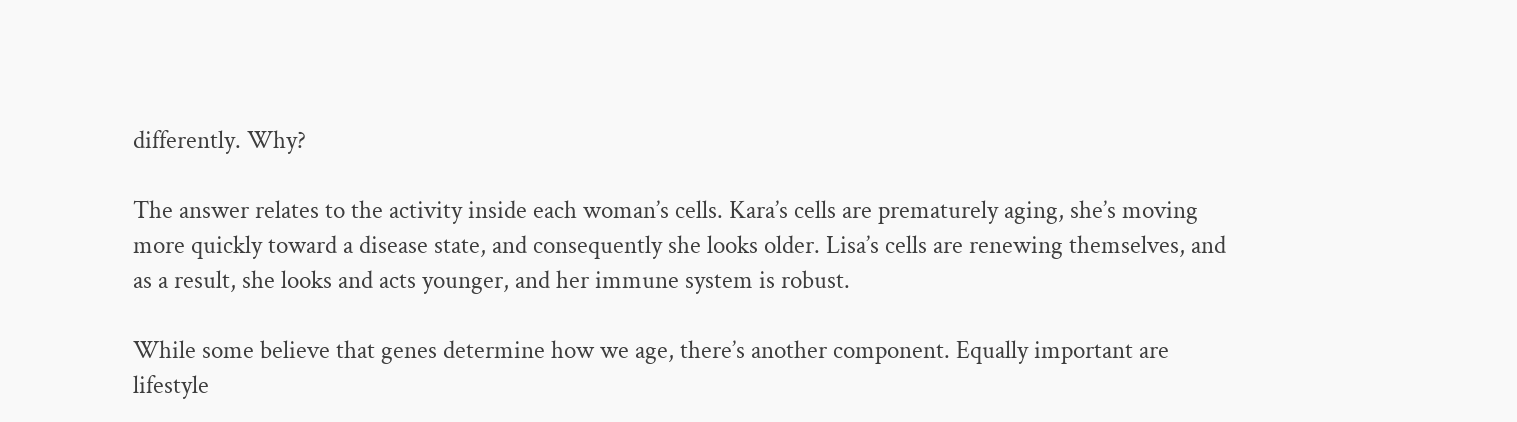differently. Why?

The answer relates to the activity inside each woman’s cells. Kara’s cells are prematurely aging, she’s moving more quickly toward a disease state, and consequently she looks older. Lisa’s cells are renewing themselves, and as a result, she looks and acts younger, and her immune system is robust.

While some believe that genes determine how we age, there’s another component. Equally important are lifestyle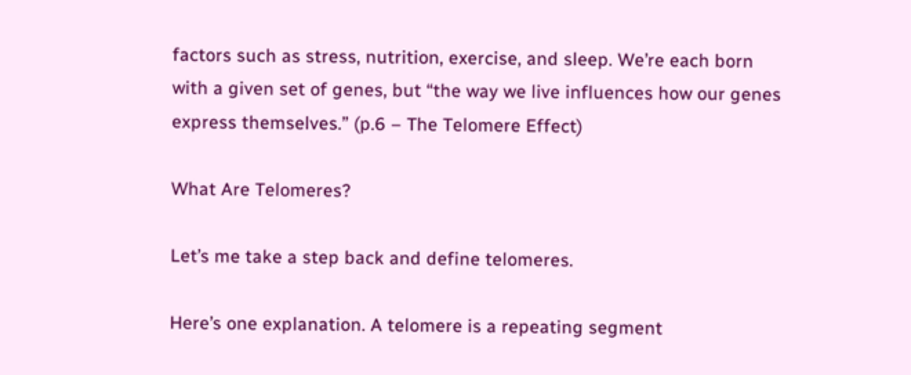factors such as stress, nutrition, exercise, and sleep. We’re each born with a given set of genes, but “the way we live influences how our genes express themselves.” (p.6 – The Telomere Effect)

What Are Telomeres?

Let’s me take a step back and define telomeres.

Here’s one explanation. A telomere is a repeating segment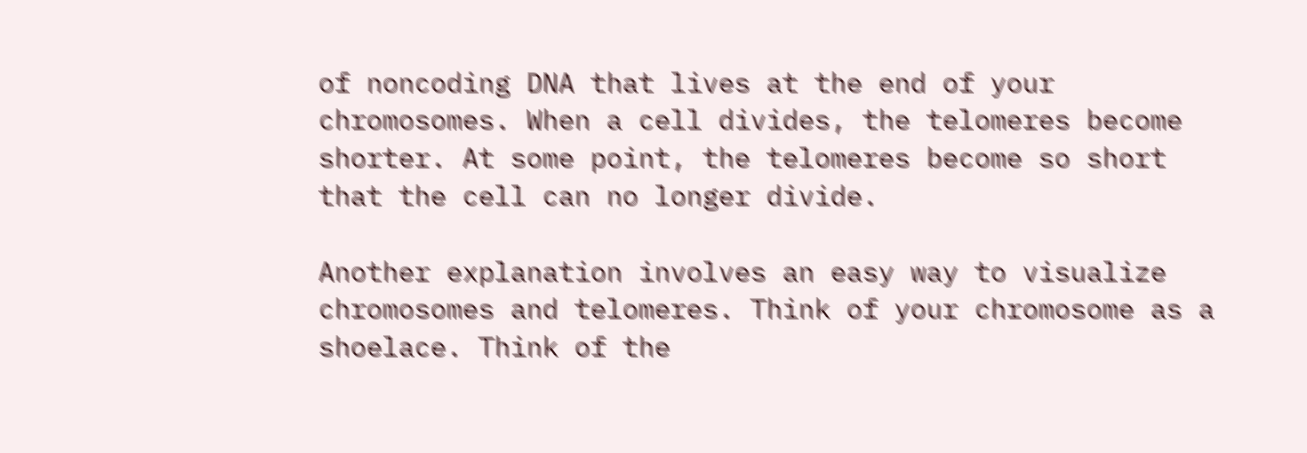of noncoding DNA that lives at the end of your chromosomes. When a cell divides, the telomeres become shorter. At some point, the telomeres become so short that the cell can no longer divide.

Another explanation involves an easy way to visualize chromosomes and telomeres. Think of your chromosome as a shoelace. Think of the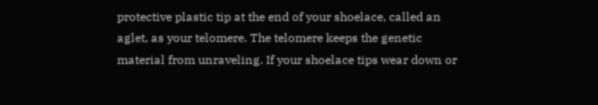protective plastic tip at the end of your shoelace, called an aglet, as your telomere. The telomere keeps the genetic material from unraveling. If your shoelace tips wear down or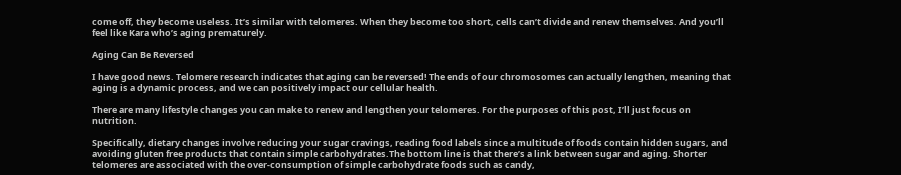come off, they become useless. It’s similar with telomeres. When they become too short, cells can’t divide and renew themselves. And you’ll feel like Kara who’s aging prematurely.

Aging Can Be Reversed

I have good news. Telomere research indicates that aging can be reversed! The ends of our chromosomes can actually lengthen, meaning that aging is a dynamic process, and we can positively impact our cellular health.

There are many lifestyle changes you can make to renew and lengthen your telomeres. For the purposes of this post, I’ll just focus on nutrition.

Specifically, dietary changes involve reducing your sugar cravings, reading food labels since a multitude of foods contain hidden sugars, and avoiding gluten free products that contain simple carbohydrates.The bottom line is that there’s a link between sugar and aging. Shorter telomeres are associated with the over-consumption of simple carbohydrate foods such as candy,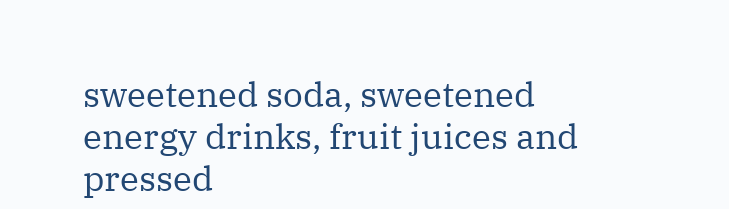sweetened soda, sweetened energy drinks, fruit juices and pressed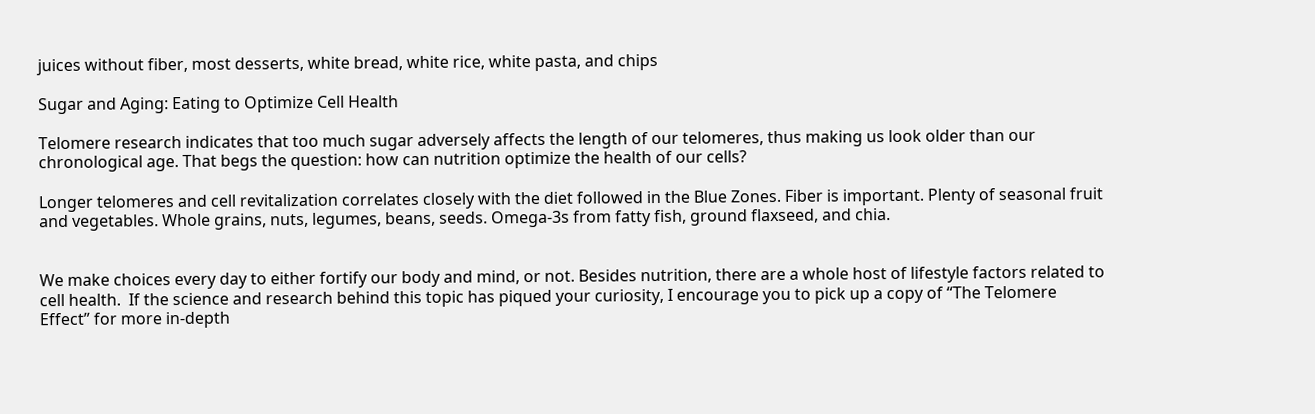juices without fiber, most desserts, white bread, white rice, white pasta, and chips

Sugar and Aging: Eating to Optimize Cell Health

Telomere research indicates that too much sugar adversely affects the length of our telomeres, thus making us look older than our chronological age. That begs the question: how can nutrition optimize the health of our cells?

Longer telomeres and cell revitalization correlates closely with the diet followed in the Blue Zones. Fiber is important. Plenty of seasonal fruit and vegetables. Whole grains, nuts, legumes, beans, seeds. Omega-3s from fatty fish, ground flaxseed, and chia.


We make choices every day to either fortify our body and mind, or not. Besides nutrition, there are a whole host of lifestyle factors related to cell health.  If the science and research behind this topic has piqued your curiosity, I encourage you to pick up a copy of “The Telomere Effect” for more in-depth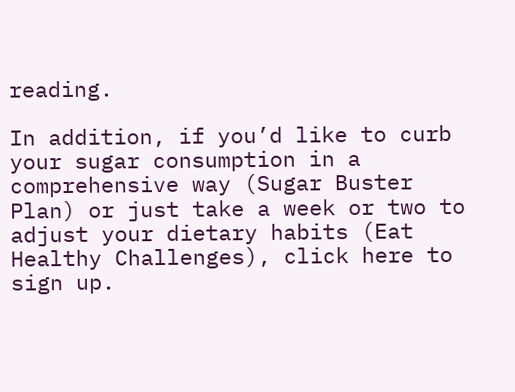reading.

In addition, if you’d like to curb your sugar consumption in a comprehensive way (Sugar Buster Plan) or just take a week or two to adjust your dietary habits (Eat Healthy Challenges), click here to sign up.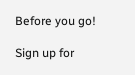Before you go!

Sign up for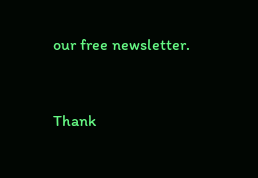our free newsletter.


Thank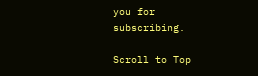you for subscribing.

Scroll to Top